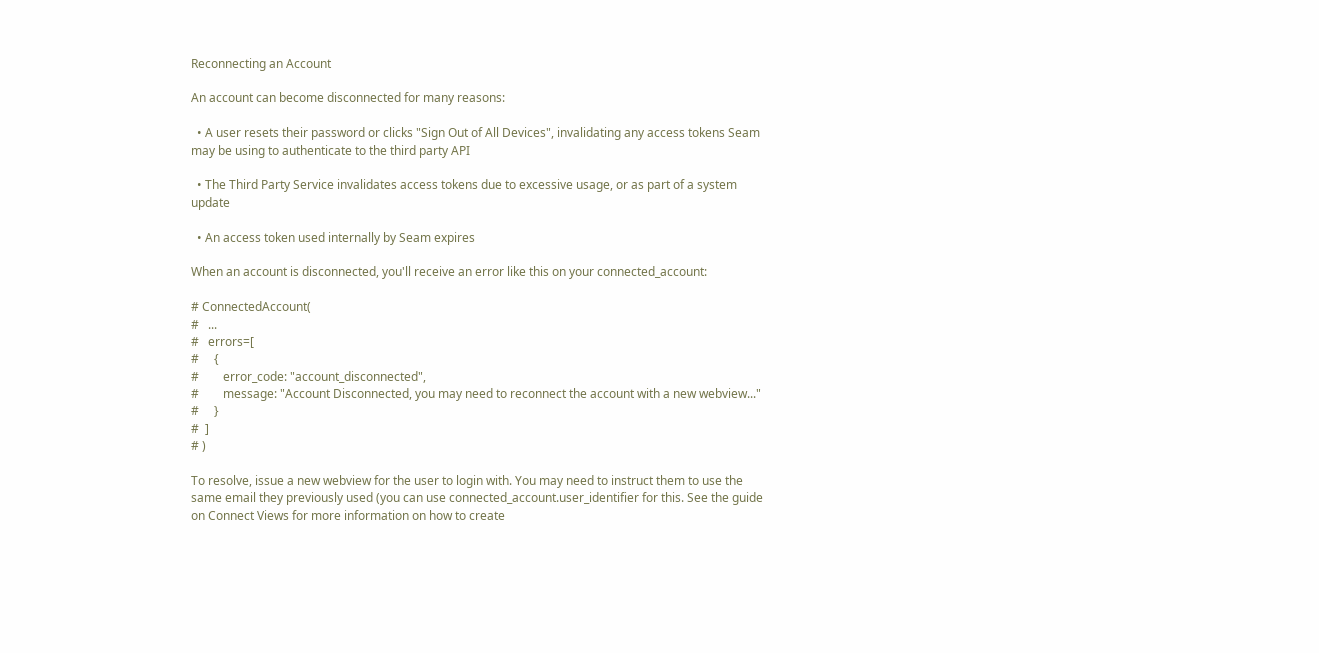Reconnecting an Account

An account can become disconnected for many reasons:

  • A user resets their password or clicks "Sign Out of All Devices", invalidating any access tokens Seam may be using to authenticate to the third party API

  • The Third Party Service invalidates access tokens due to excessive usage, or as part of a system update

  • An access token used internally by Seam expires

When an account is disconnected, you'll receive an error like this on your connected_account:

# ConnectedAccount(
#   ...
#   errors=[
#     {
#        error_code: "account_disconnected",
#        message: "Account Disconnected, you may need to reconnect the account with a new webview..."
#     }
#  ]
# )

To resolve, issue a new webview for the user to login with. You may need to instruct them to use the same email they previously used (you can use connected_account.user_identifier for this. See the guide on Connect Views for more information on how to create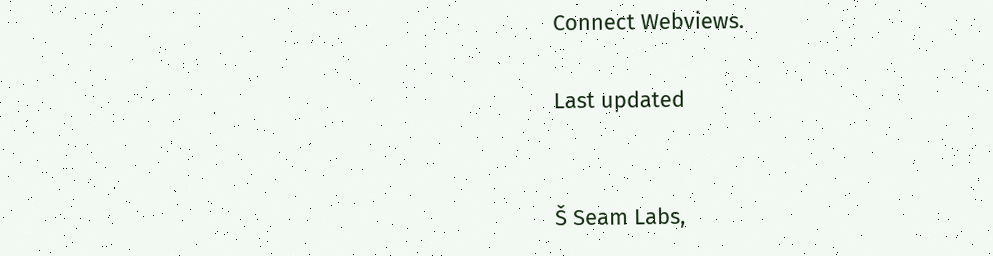Connect Webviews.

Last updated


Š Seam Labs,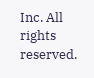Inc. All rights reserved.